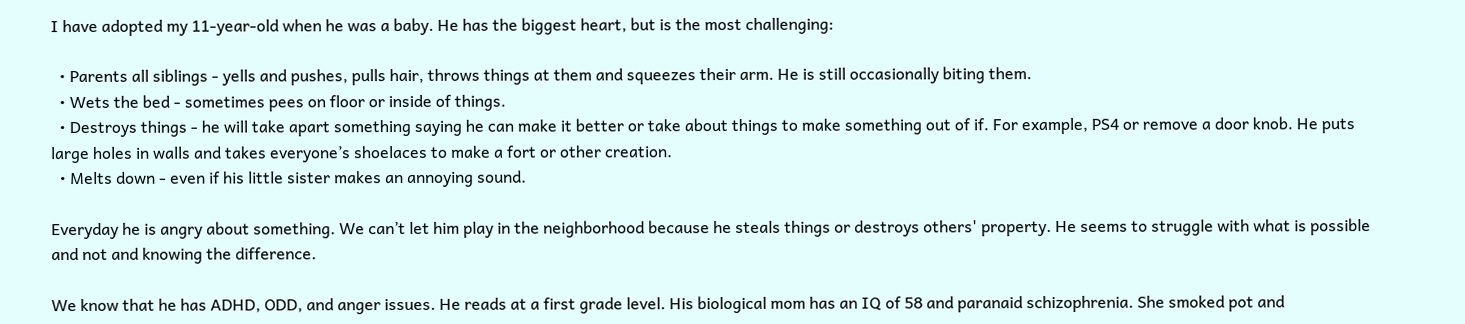I have adopted my 11-year-old when he was a baby. He has the biggest heart, but is the most challenging:

  • Parents all siblings - yells and pushes, pulls hair, throws things at them and squeezes their arm. He is still occasionally biting them.
  • Wets the bed - sometimes pees on floor or inside of things.
  • Destroys things - he will take apart something saying he can make it better or take about things to make something out of if. For example, PS4 or remove a door knob. He puts large holes in walls and takes everyone’s shoelaces to make a fort or other creation.
  • Melts down - even if his little sister makes an annoying sound.

Everyday he is angry about something. We can’t let him play in the neighborhood because he steals things or destroys others' property. He seems to struggle with what is possible and not and knowing the difference.

We know that he has ADHD, ODD, and anger issues. He reads at a first grade level. His biological mom has an IQ of 58 and paranaid schizophrenia. She smoked pot and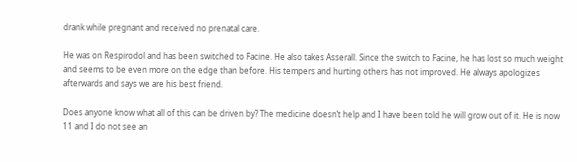drank while pregnant and received no prenatal care.

He was on Respirodol and has been switched to Facine. He also takes Asserall. Since the switch to Facine, he has lost so much weight and seems to be even more on the edge than before. His tempers and hurting others has not improved. He always apologizes afterwards and says we are his best friend.

Does anyone know what all of this can be driven by? The medicine doesn’t help and I have been told he will grow out of it. He is now 11 and I do not see an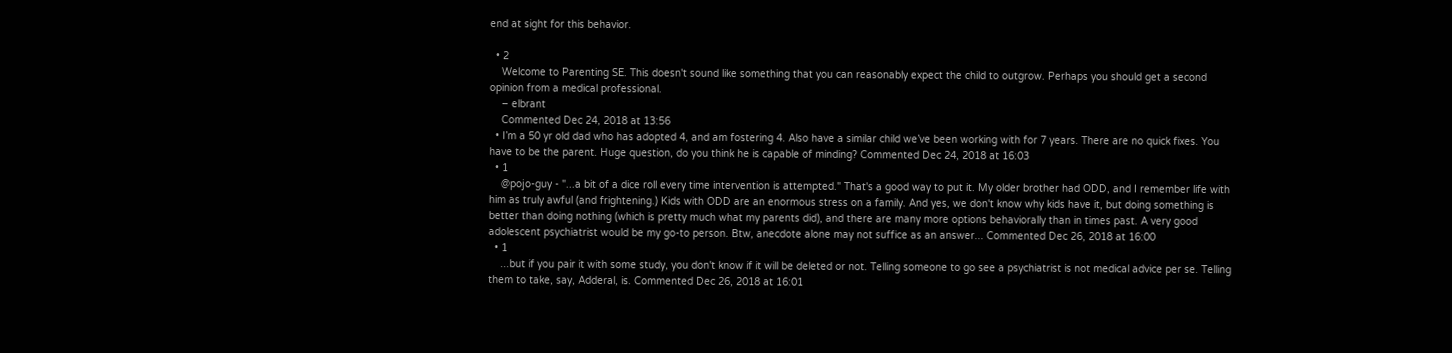end at sight for this behavior.

  • 2
    Welcome to Parenting SE. This doesn't sound like something that you can reasonably expect the child to outgrow. Perhaps you should get a second opinion from a medical professional.
    – elbrant
    Commented Dec 24, 2018 at 13:56
  • I’m a 50 yr old dad who has adopted 4, and am fostering 4. Also have a similar child we’ve been working with for 7 years. There are no quick fixes. You have to be the parent. Huge question, do you think he is capable of minding? Commented Dec 24, 2018 at 16:03
  • 1
    @pojo-guy - "...a bit of a dice roll every time intervention is attempted." That's a good way to put it. My older brother had ODD, and I remember life with him as truly awful (and frightening.) Kids with ODD are an enormous stress on a family. And yes, we don't know why kids have it, but doing something is better than doing nothing (which is pretty much what my parents did), and there are many more options behaviorally than in times past. A very good adolescent psychiatrist would be my go-to person. Btw, anecdote alone may not suffice as an answer... Commented Dec 26, 2018 at 16:00
  • 1
    ...but if you pair it with some study, you don't know if it will be deleted or not. Telling someone to go see a psychiatrist is not medical advice per se. Telling them to take, say, Adderal, is. Commented Dec 26, 2018 at 16:01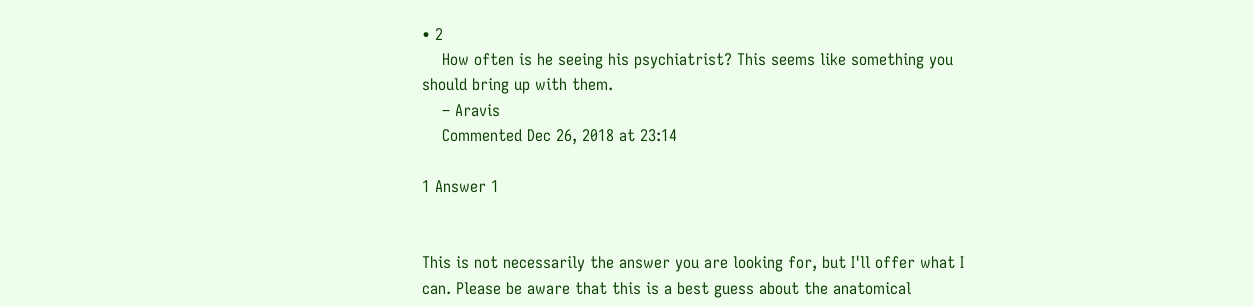• 2
    How often is he seeing his psychiatrist? This seems like something you should bring up with them.
    – Aravis
    Commented Dec 26, 2018 at 23:14

1 Answer 1


This is not necessarily the answer you are looking for, but I'll offer what I can. Please be aware that this is a best guess about the anatomical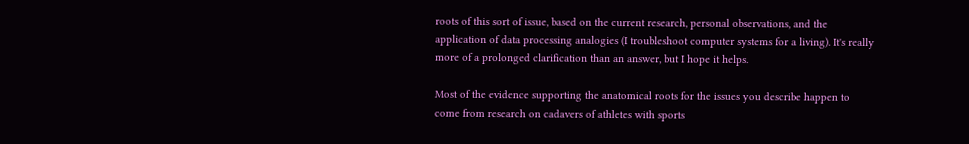roots of this sort of issue, based on the current research, personal observations, and the application of data processing analogies (I troubleshoot computer systems for a living). It's really more of a prolonged clarification than an answer, but I hope it helps.

Most of the evidence supporting the anatomical roots for the issues you describe happen to come from research on cadavers of athletes with sports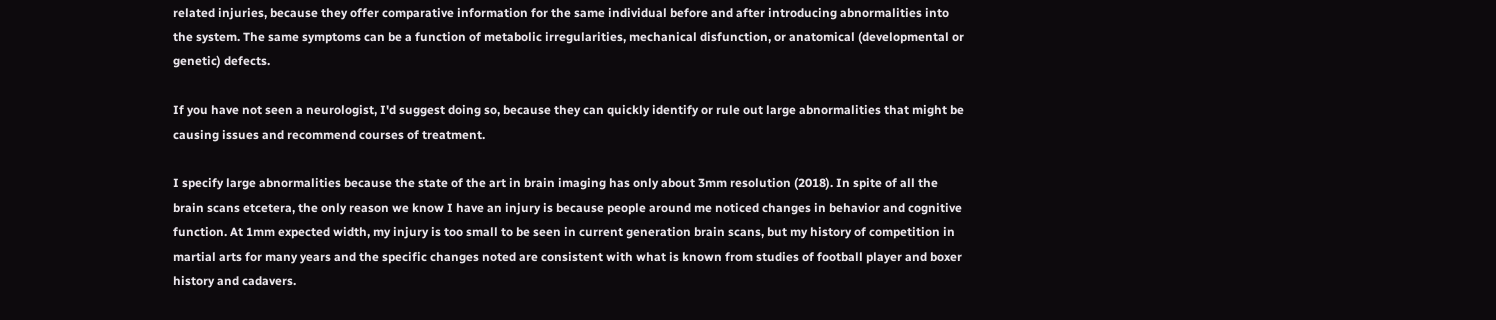related injuries, because they offer comparative information for the same individual before and after introducing abnormalities into the system. The same symptoms can be a function of metabolic irregularities, mechanical disfunction, or anatomical (developmental or genetic) defects.

If you have not seen a neurologist, I'd suggest doing so, because they can quickly identify or rule out large abnormalities that might be causing issues and recommend courses of treatment.

I specify large abnormalities because the state of the art in brain imaging has only about 3mm resolution (2018). In spite of all the brain scans etcetera, the only reason we know I have an injury is because people around me noticed changes in behavior and cognitive function. At 1mm expected width, my injury is too small to be seen in current generation brain scans, but my history of competition in martial arts for many years and the specific changes noted are consistent with what is known from studies of football player and boxer history and cadavers.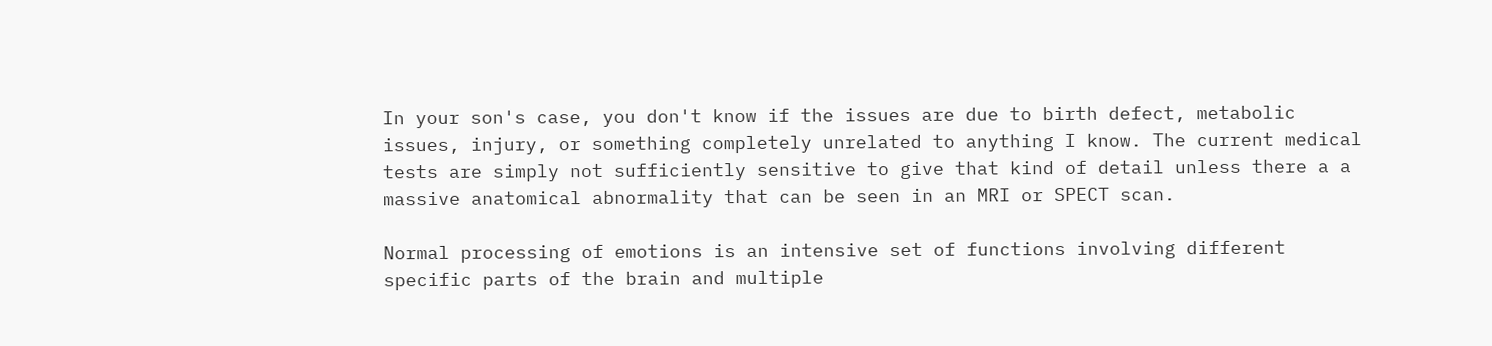In your son's case, you don't know if the issues are due to birth defect, metabolic issues, injury, or something completely unrelated to anything I know. The current medical tests are simply not sufficiently sensitive to give that kind of detail unless there a a massive anatomical abnormality that can be seen in an MRI or SPECT scan.

Normal processing of emotions is an intensive set of functions involving different specific parts of the brain and multiple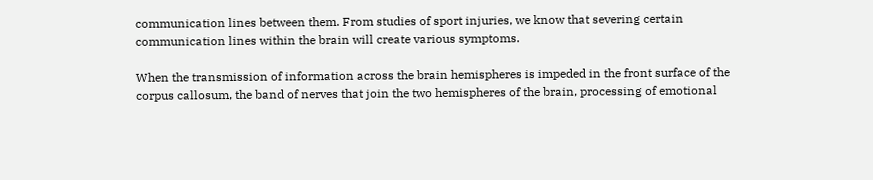communication lines between them. From studies of sport injuries, we know that severing certain communication lines within the brain will create various symptoms.

When the transmission of information across the brain hemispheres is impeded in the front surface of the corpus callosum, the band of nerves that join the two hemispheres of the brain, processing of emotional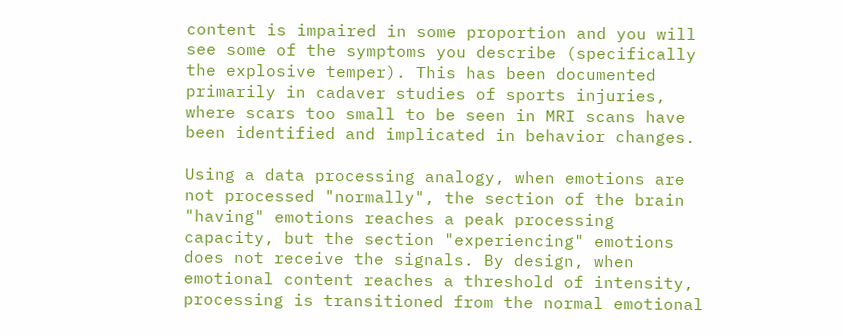content is impaired in some proportion and you will see some of the symptoms you describe (specifically the explosive temper). This has been documented primarily in cadaver studies of sports injuries, where scars too small to be seen in MRI scans have been identified and implicated in behavior changes.

Using a data processing analogy, when emotions are not processed "normally", the section of the brain "having" emotions reaches a peak processing capacity, but the section "experiencing" emotions does not receive the signals. By design, when emotional content reaches a threshold of intensity, processing is transitioned from the normal emotional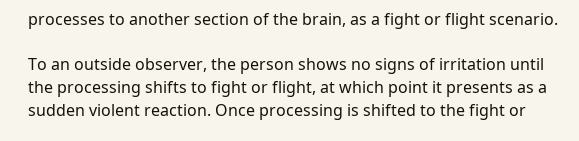processes to another section of the brain, as a fight or flight scenario.

To an outside observer, the person shows no signs of irritation until the processing shifts to fight or flight, at which point it presents as a sudden violent reaction. Once processing is shifted to the fight or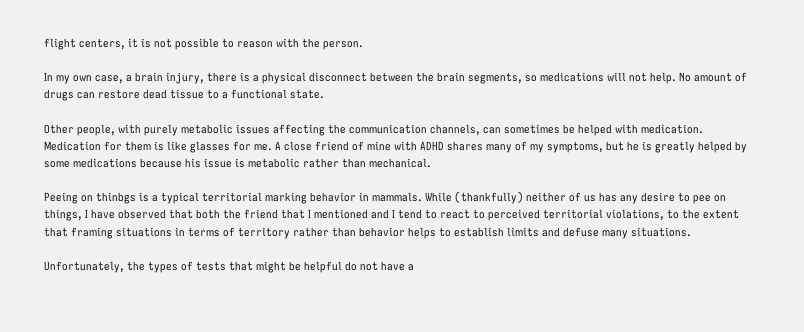flight centers, it is not possible to reason with the person.

In my own case, a brain injury, there is a physical disconnect between the brain segments, so medications will not help. No amount of drugs can restore dead tissue to a functional state.

Other people, with purely metabolic issues affecting the communication channels, can sometimes be helped with medication. Medication for them is like glasses for me. A close friend of mine with ADHD shares many of my symptoms, but he is greatly helped by some medications because his issue is metabolic rather than mechanical.

Peeing on thinbgs is a typical territorial marking behavior in mammals. While (thankfully) neither of us has any desire to pee on things, I have observed that both the friend that I mentioned and I tend to react to perceived territorial violations, to the extent that framing situations in terms of territory rather than behavior helps to establish limits and defuse many situations.

Unfortunately, the types of tests that might be helpful do not have a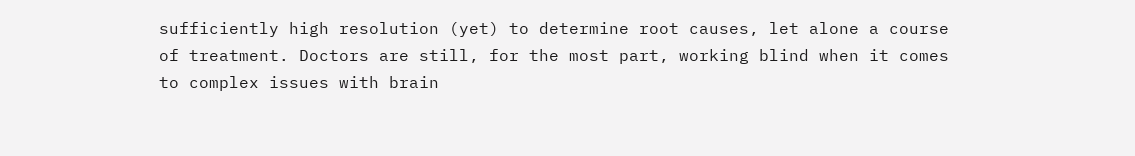sufficiently high resolution (yet) to determine root causes, let alone a course of treatment. Doctors are still, for the most part, working blind when it comes to complex issues with brain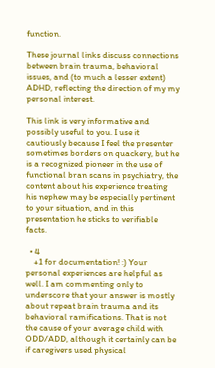function.

These journal links discuss connections between brain trauma, behavioral issues, and (to much a lesser extent) ADHD, reflecting the direction of my my personal interest.

This link is very informative and possibly useful to you. I use it cautiously because I feel the presenter sometimes borders on quackery, but he is a recognized pioneer in the use of functional bran scans in psychiatry, the content about his experience treating his nephew may be especially pertinent to your situation, and in this presentation he sticks to verifiable facts.

  • 4
    +1 for documentation! :) Your personal experiences are helpful as well. I am commenting only to underscore that your answer is mostly about repeat brain trauma and its behavioral ramifications. That is not the cause of your average child with ODD/ADD, although it certainly can be if caregivers used physical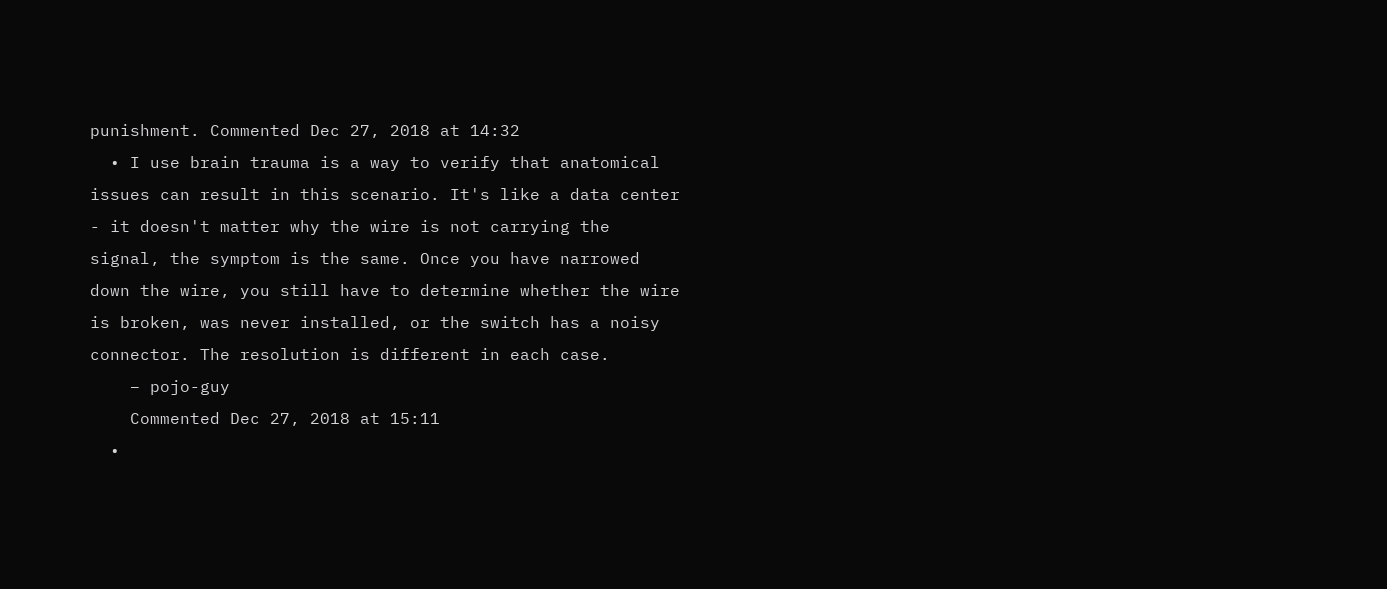punishment. Commented Dec 27, 2018 at 14:32
  • I use brain trauma is a way to verify that anatomical issues can result in this scenario. It's like a data center - it doesn't matter why the wire is not carrying the signal, the symptom is the same. Once you have narrowed down the wire, you still have to determine whether the wire is broken, was never installed, or the switch has a noisy connector. The resolution is different in each case.
    – pojo-guy
    Commented Dec 27, 2018 at 15:11
  •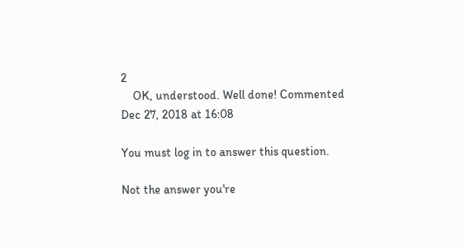2
    OK, understood. Well done! Commented Dec 27, 2018 at 16:08

You must log in to answer this question.

Not the answer you're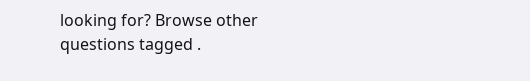looking for? Browse other questions tagged .